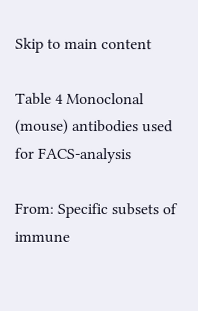Skip to main content

Table 4 Monoclonal (mouse) antibodies used for FACS-analysis

From: Specific subsets of immune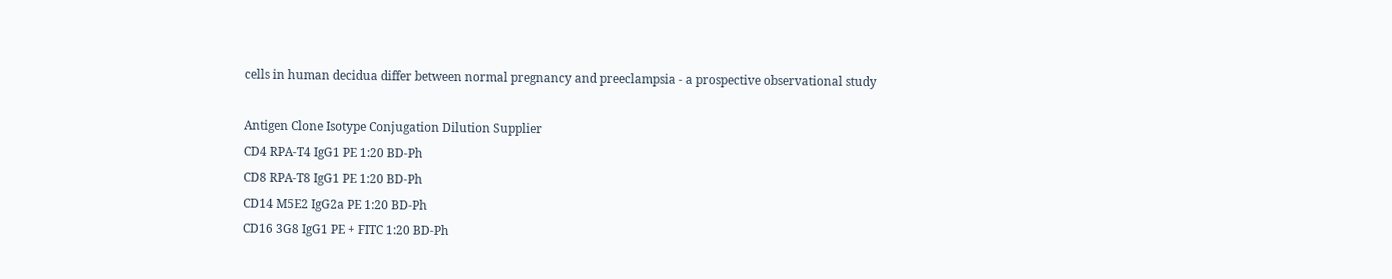cells in human decidua differ between normal pregnancy and preeclampsia - a prospective observational study

Antigen Clone Isotype Conjugation Dilution Supplier
CD4 RPA-T4 IgG1 PE 1:20 BD-Ph
CD8 RPA-T8 IgG1 PE 1:20 BD-Ph
CD14 M5E2 IgG2a PE 1:20 BD-Ph
CD16 3G8 IgG1 PE + FITC 1:20 BD-Ph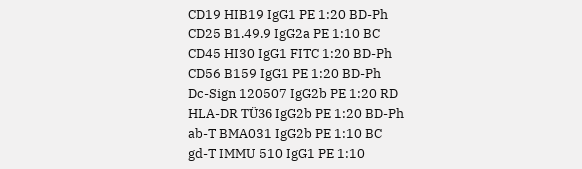CD19 HIB19 IgG1 PE 1:20 BD-Ph
CD25 B1.49.9 IgG2a PE 1:10 BC
CD45 HI30 IgG1 FITC 1:20 BD-Ph
CD56 B159 IgG1 PE 1:20 BD-Ph
Dc-Sign 120507 IgG2b PE 1:20 RD
HLA-DR TÜ36 IgG2b PE 1:20 BD-Ph
ab-T BMA031 IgG2b PE 1:10 BC
gd-T IMMU 510 IgG1 PE 1:10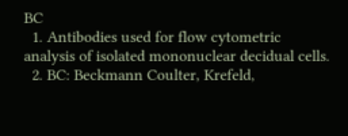BC
  1. Antibodies used for flow cytometric analysis of isolated mononuclear decidual cells.
  2. BC: Beckmann Coulter, Krefeld,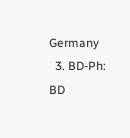Germany
  3. BD-Ph: BD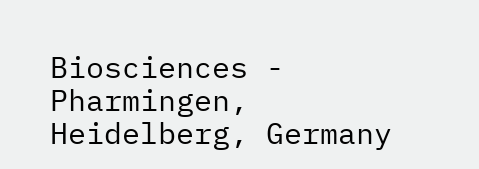Biosciences - Pharmingen, Heidelberg, Germany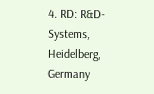4. RD: R&D-Systems, Heidelberg, Germany